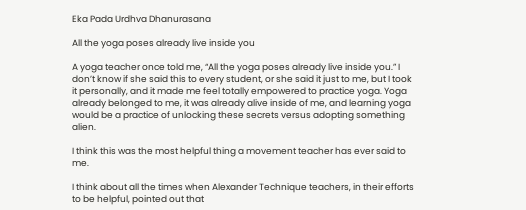Eka Pada Urdhva Dhanurasana

All the yoga poses already live inside you

A yoga teacher once told me, “All the yoga poses already live inside you.” I don’t know if she said this to every student, or she said it just to me, but I took it personally, and it made me feel totally empowered to practice yoga. Yoga already belonged to me, it was already alive inside of me, and learning yoga would be a practice of unlocking these secrets versus adopting something alien.

I think this was the most helpful thing a movement teacher has ever said to me.

I think about all the times when Alexander Technique teachers, in their efforts to be helpful, pointed out that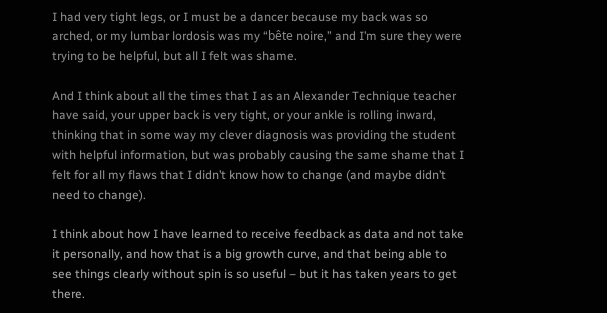I had very tight legs, or I must be a dancer because my back was so arched, or my lumbar lordosis was my “bête noire,” and I’m sure they were trying to be helpful, but all I felt was shame.

And I think about all the times that I as an Alexander Technique teacher have said, your upper back is very tight, or your ankle is rolling inward, thinking that in some way my clever diagnosis was providing the student with helpful information, but was probably causing the same shame that I felt for all my flaws that I didn’t know how to change (and maybe didn’t need to change).

I think about how I have learned to receive feedback as data and not take it personally, and how that is a big growth curve, and that being able to see things clearly without spin is so useful – but it has taken years to get there.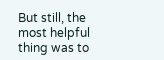But still, the most helpful thing was to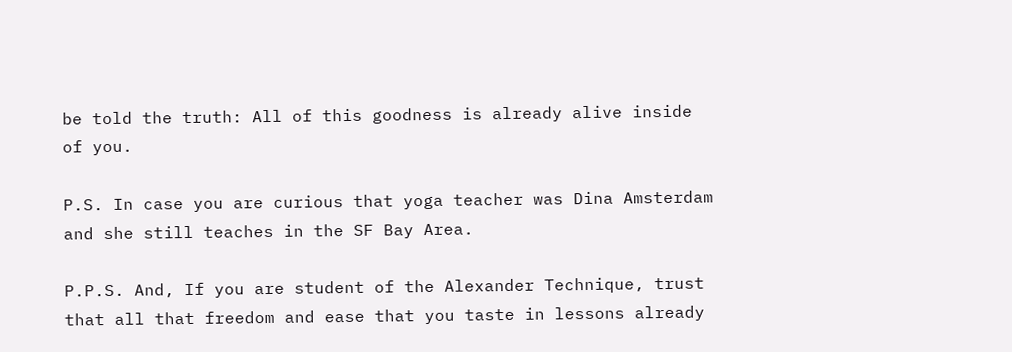be told the truth: All of this goodness is already alive inside of you.

P.S. In case you are curious that yoga teacher was Dina Amsterdam and she still teaches in the SF Bay Area.

P.P.S. And, If you are student of the Alexander Technique, trust that all that freedom and ease that you taste in lessons already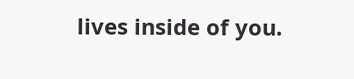lives inside of you.